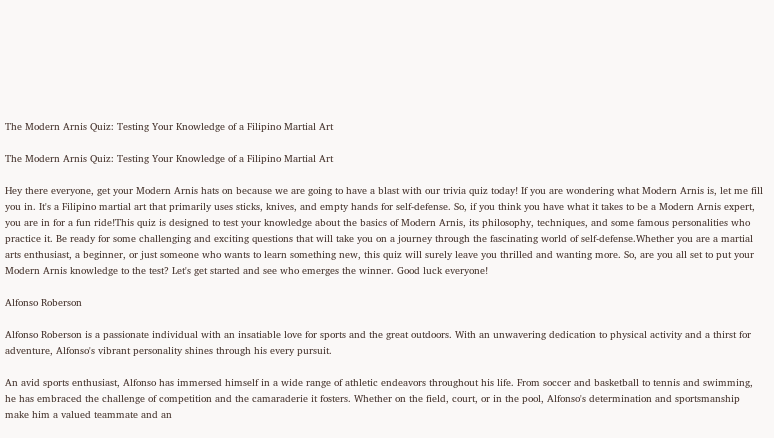The Modern Arnis Quiz: Testing Your Knowledge of a Filipino Martial Art

The Modern Arnis Quiz: Testing Your Knowledge of a Filipino Martial Art

Hey there everyone, get your Modern Arnis hats on because we are going to have a blast with our trivia quiz today! If you are wondering what Modern Arnis is, let me fill you in. It's a Filipino martial art that primarily uses sticks, knives, and empty hands for self-defense. So, if you think you have what it takes to be a Modern Arnis expert, you are in for a fun ride!This quiz is designed to test your knowledge about the basics of Modern Arnis, its philosophy, techniques, and some famous personalities who practice it. Be ready for some challenging and exciting questions that will take you on a journey through the fascinating world of self-defense.Whether you are a martial arts enthusiast, a beginner, or just someone who wants to learn something new, this quiz will surely leave you thrilled and wanting more. So, are you all set to put your Modern Arnis knowledge to the test? Let's get started and see who emerges the winner. Good luck everyone!

Alfonso Roberson

Alfonso Roberson is a passionate individual with an insatiable love for sports and the great outdoors. With an unwavering dedication to physical activity and a thirst for adventure, Alfonso's vibrant personality shines through his every pursuit.

An avid sports enthusiast, Alfonso has immersed himself in a wide range of athletic endeavors throughout his life. From soccer and basketball to tennis and swimming, he has embraced the challenge of competition and the camaraderie it fosters. Whether on the field, court, or in the pool, Alfonso's determination and sportsmanship make him a valued teammate and an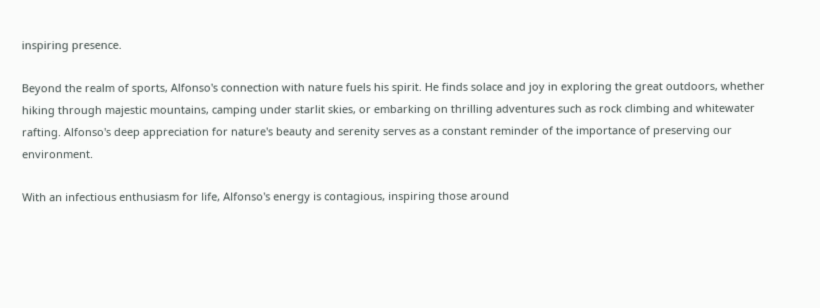inspiring presence.

Beyond the realm of sports, Alfonso's connection with nature fuels his spirit. He finds solace and joy in exploring the great outdoors, whether hiking through majestic mountains, camping under starlit skies, or embarking on thrilling adventures such as rock climbing and whitewater rafting. Alfonso's deep appreciation for nature's beauty and serenity serves as a constant reminder of the importance of preserving our environment.

With an infectious enthusiasm for life, Alfonso's energy is contagious, inspiring those around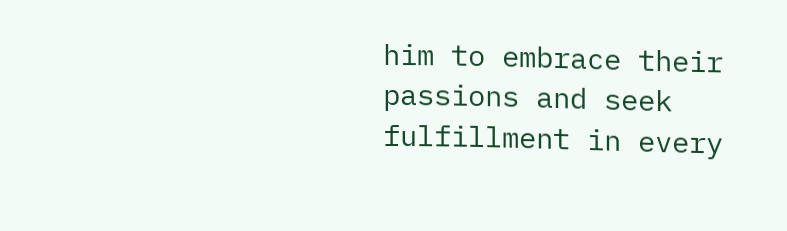him to embrace their passions and seek fulfillment in every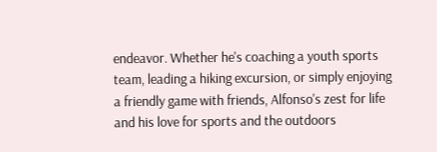endeavor. Whether he's coaching a youth sports team, leading a hiking excursion, or simply enjoying a friendly game with friends, Alfonso's zest for life and his love for sports and the outdoors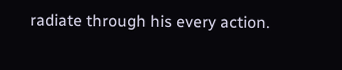radiate through his every action.